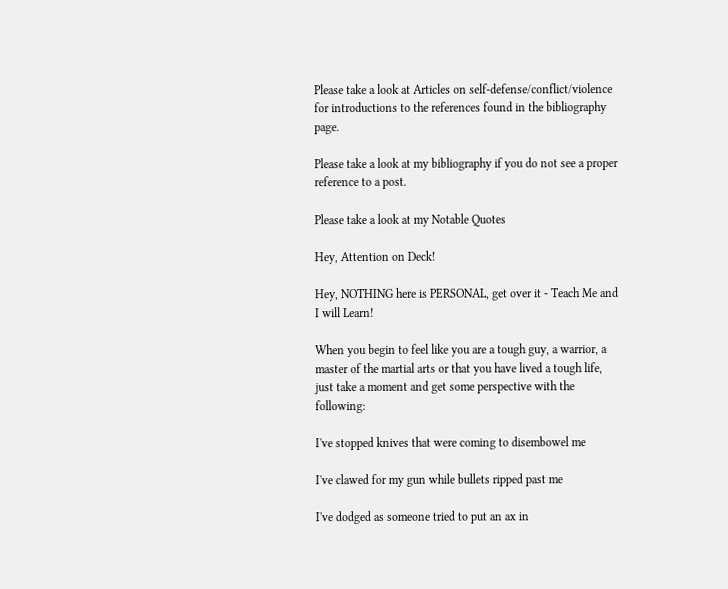Please take a look at Articles on self-defense/conflict/violence for introductions to the references found in the bibliography page.

Please take a look at my bibliography if you do not see a proper reference to a post.

Please take a look at my Notable Quotes

Hey, Attention on Deck!

Hey, NOTHING here is PERSONAL, get over it - Teach Me and I will Learn!

When you begin to feel like you are a tough guy, a warrior, a master of the martial arts or that you have lived a tough life, just take a moment and get some perspective with the following:

I've stopped knives that were coming to disembowel me

I've clawed for my gun while bullets ripped past me

I've dodged as someone tried to put an ax in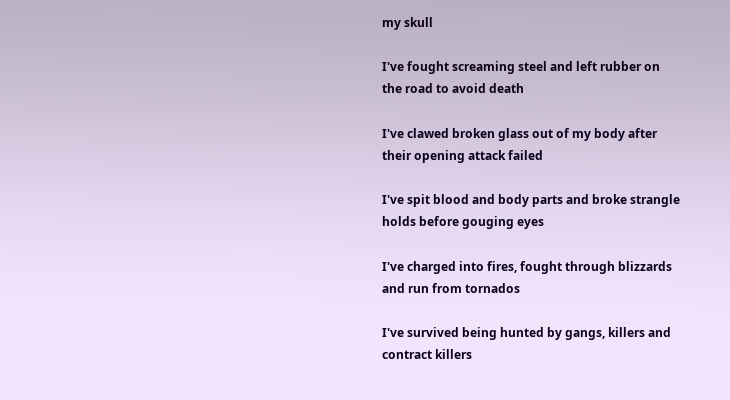my skull

I've fought screaming steel and left rubber on the road to avoid death

I've clawed broken glass out of my body after their opening attack failed

I've spit blood and body parts and broke strangle holds before gouging eyes

I've charged into fires, fought through blizzards and run from tornados

I've survived being hunted by gangs, killers and contract killers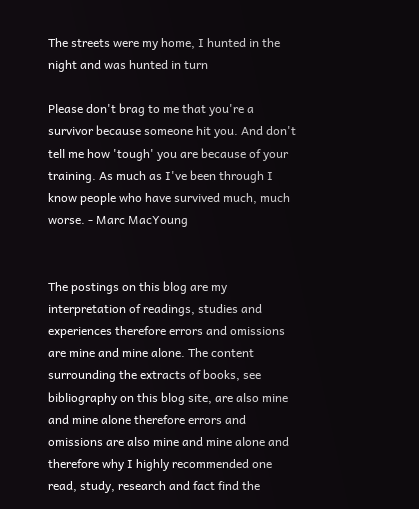The streets were my home, I hunted in the night and was hunted in turn

Please don't brag to me that you're a survivor because someone hit you. And don't tell me how 'tough' you are because of your training. As much as I've been through I know people who have survived much, much worse. - Marc MacYoung


The postings on this blog are my interpretation of readings, studies and experiences therefore errors and omissions are mine and mine alone. The content surrounding the extracts of books, see bibliography on this blog site, are also mine and mine alone therefore errors and omissions are also mine and mine alone and therefore why I highly recommended one read, study, research and fact find the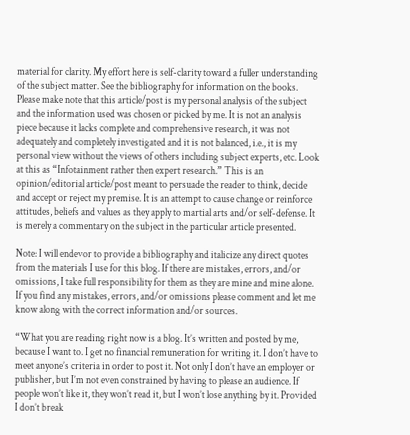material for clarity. My effort here is self-clarity toward a fuller understanding of the subject matter. See the bibliography for information on the books. Please make note that this article/post is my personal analysis of the subject and the information used was chosen or picked by me. It is not an analysis piece because it lacks complete and comprehensive research, it was not adequately and completely investigated and it is not balanced, i.e., it is my personal view without the views of others including subject experts, etc. Look at this as “Infotainment rather then expert research.” This is an opinion/editorial article/post meant to persuade the reader to think, decide and accept or reject my premise. It is an attempt to cause change or reinforce attitudes, beliefs and values as they apply to martial arts and/or self-defense. It is merely a commentary on the subject in the particular article presented.

Note: I will endevor to provide a bibliography and italicize any direct quotes from the materials I use for this blog. If there are mistakes, errors, and/or omissions, I take full responsibility for them as they are mine and mine alone. If you find any mistakes, errors, and/or omissions please comment and let me know along with the correct information and/or sources.

“What you are reading right now is a blog. It’s written and posted by me, because I want to. I get no financial remuneration for writing it. I don’t have to meet anyone’s criteria in order to post it. Not only I don’t have an employer or publisher, but I’m not even constrained by having to please an audience. If people won’t like it, they won’t read it, but I won’t lose anything by it. Provided I don’t break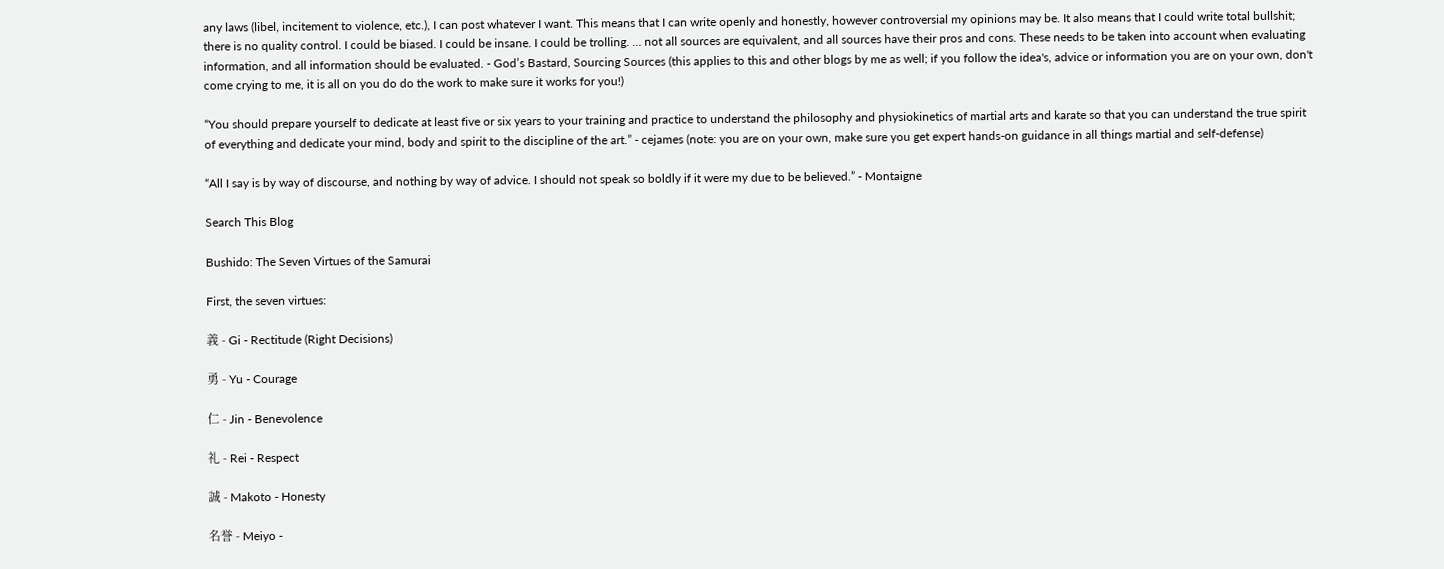any laws (libel, incitement to violence, etc.), I can post whatever I want. This means that I can write openly and honestly, however controversial my opinions may be. It also means that I could write total bullshit; there is no quality control. I could be biased. I could be insane. I could be trolling. … not all sources are equivalent, and all sources have their pros and cons. These needs to be taken into account when evaluating information, and all information should be evaluated. - God’s Bastard, Sourcing Sources (this applies to this and other blogs by me as well; if you follow the idea's, advice or information you are on your own, don't come crying to me, it is all on you do do the work to make sure it works for you!)

“You should prepare yourself to dedicate at least five or six years to your training and practice to understand the philosophy and physiokinetics of martial arts and karate so that you can understand the true spirit of everything and dedicate your mind, body and spirit to the discipline of the art.” - cejames (note: you are on your own, make sure you get expert hands-on guidance in all things martial and self-defense)

“All I say is by way of discourse, and nothing by way of advice. I should not speak so boldly if it were my due to be believed.” - Montaigne

Search This Blog

Bushido: The Seven Virtues of the Samurai

First, the seven virtues:

義 - Gi - Rectitude (Right Decisions)

勇 - Yu - Courage

仁 - Jin - Benevolence

礼 - Rei - Respect

誠 - Makoto - Honesty

名誉 - Meiyo -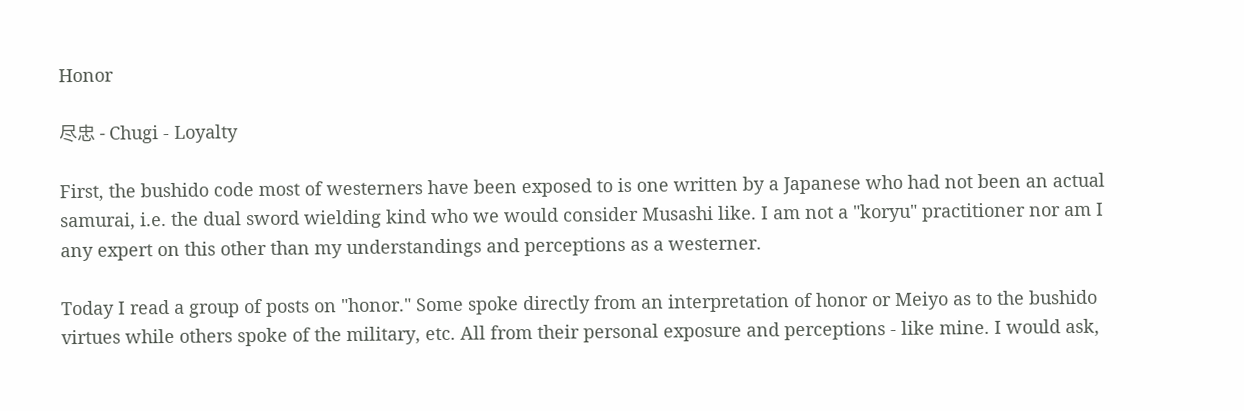Honor

尽忠 - Chugi - Loyalty

First, the bushido code most of westerners have been exposed to is one written by a Japanese who had not been an actual samurai, i.e. the dual sword wielding kind who we would consider Musashi like. I am not a "koryu" practitioner nor am I any expert on this other than my understandings and perceptions as a westerner.

Today I read a group of posts on "honor." Some spoke directly from an interpretation of honor or Meiyo as to the bushido virtues while others spoke of the military, etc. All from their personal exposure and perceptions - like mine. I would ask,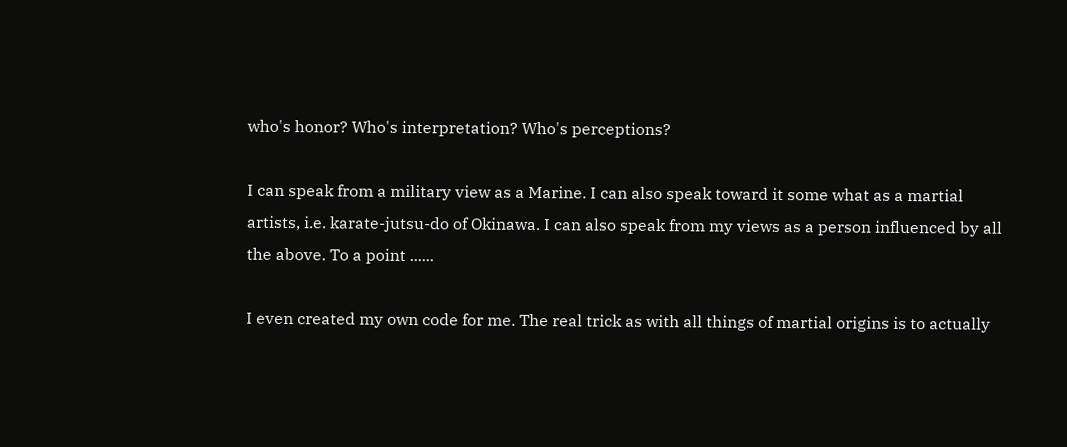who's honor? Who's interpretation? Who's perceptions?

I can speak from a military view as a Marine. I can also speak toward it some what as a martial artists, i.e. karate-jutsu-do of Okinawa. I can also speak from my views as a person influenced by all the above. To a point ......

I even created my own code for me. The real trick as with all things of martial origins is to actually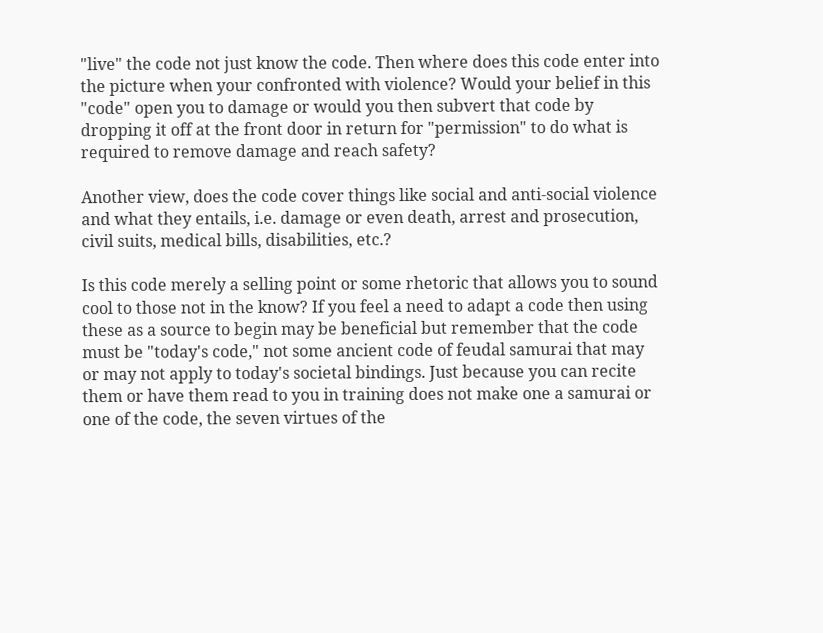"live" the code not just know the code. Then where does this code enter into the picture when your confronted with violence? Would your belief in this "code" open you to damage or would you then subvert that code by dropping it off at the front door in return for "permission" to do what is required to remove damage and reach safety?

Another view, does the code cover things like social and anti-social violence and what they entails, i.e. damage or even death, arrest and prosecution, civil suits, medical bills, disabilities, etc.?

Is this code merely a selling point or some rhetoric that allows you to sound cool to those not in the know? If you feel a need to adapt a code then using these as a source to begin may be beneficial but remember that the code must be "today's code," not some ancient code of feudal samurai that may or may not apply to today's societal bindings. Just because you can recite them or have them read to you in training does not make one a samurai or one of the code, the seven virtues of the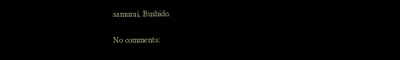samurai, Bushido.

No comments: